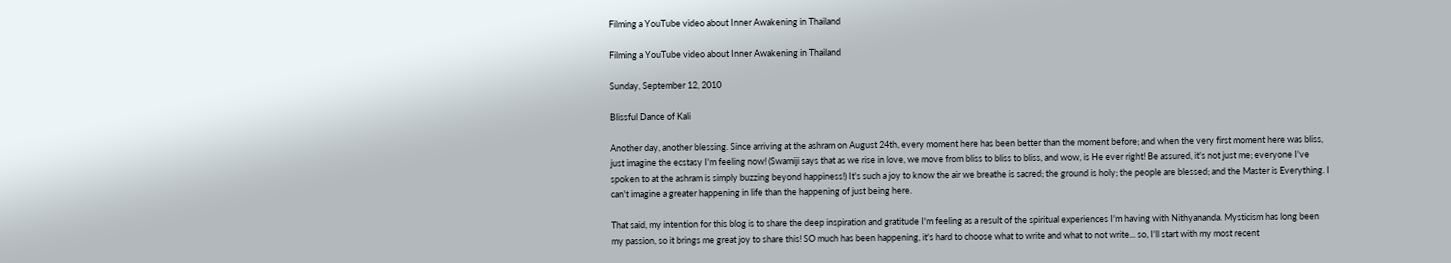Filming a YouTube video about Inner Awakening in Thailand

Filming a YouTube video about Inner Awakening in Thailand

Sunday, September 12, 2010

Blissful Dance of Kali

Another day, another blessing. Since arriving at the ashram on August 24th, every moment here has been better than the moment before; and when the very first moment here was bliss, just imagine the ecstasy I'm feeling now! (Swamiji says that as we rise in love, we move from bliss to bliss to bliss, and wow, is He ever right! Be assured, it's not just me; everyone I've spoken to at the ashram is simply buzzing beyond happiness!) It's such a joy to know the air we breathe is sacred; the ground is holy; the people are blessed; and the Master is Everything. I can't imagine a greater happening in life than the happening of just being here.

That said, my intention for this blog is to share the deep inspiration and gratitude I'm feeling as a result of the spiritual experiences I'm having with Nithyananda. Mysticism has long been my passion, so it brings me great joy to share this! SO much has been happening, it's hard to choose what to write and what to not write... so, I'll start with my most recent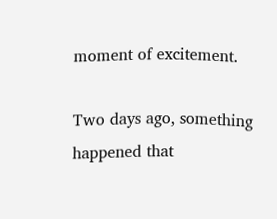moment of excitement.

Two days ago, something happened that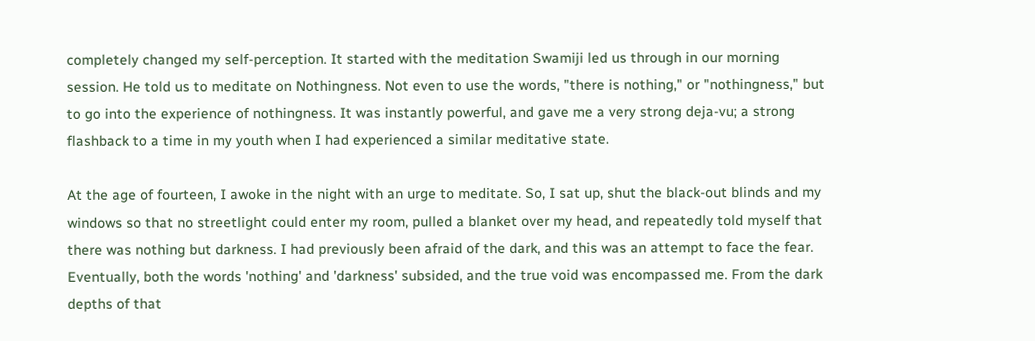completely changed my self-perception. It started with the meditation Swamiji led us through in our morning session. He told us to meditate on Nothingness. Not even to use the words, "there is nothing," or "nothingness," but to go into the experience of nothingness. It was instantly powerful, and gave me a very strong deja-vu; a strong flashback to a time in my youth when I had experienced a similar meditative state.

At the age of fourteen, I awoke in the night with an urge to meditate. So, I sat up, shut the black-out blinds and my windows so that no streetlight could enter my room, pulled a blanket over my head, and repeatedly told myself that there was nothing but darkness. I had previously been afraid of the dark, and this was an attempt to face the fear. Eventually, both the words 'nothing' and 'darkness' subsided, and the true void was encompassed me. From the dark depths of that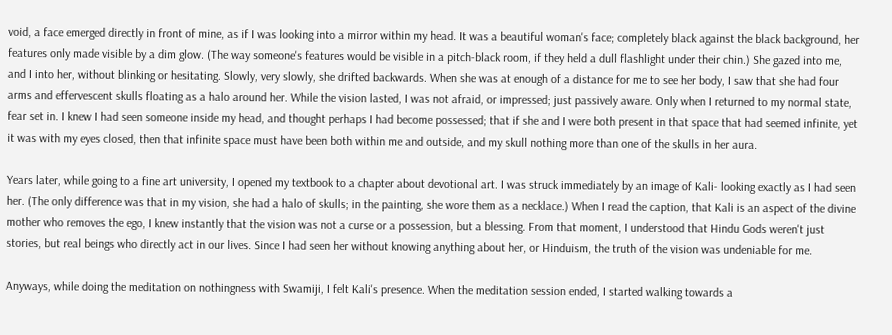void, a face emerged directly in front of mine, as if I was looking into a mirror within my head. It was a beautiful woman's face; completely black against the black background, her features only made visible by a dim glow. (The way someone's features would be visible in a pitch-black room, if they held a dull flashlight under their chin.) She gazed into me, and I into her, without blinking or hesitating. Slowly, very slowly, she drifted backwards. When she was at enough of a distance for me to see her body, I saw that she had four arms and effervescent skulls floating as a halo around her. While the vision lasted, I was not afraid, or impressed; just passively aware. Only when I returned to my normal state, fear set in. I knew I had seen someone inside my head, and thought perhaps I had become possessed; that if she and I were both present in that space that had seemed infinite, yet it was with my eyes closed, then that infinite space must have been both within me and outside, and my skull nothing more than one of the skulls in her aura.

Years later, while going to a fine art university, I opened my textbook to a chapter about devotional art. I was struck immediately by an image of Kali- looking exactly as I had seen her. (The only difference was that in my vision, she had a halo of skulls; in the painting, she wore them as a necklace.) When I read the caption, that Kali is an aspect of the divine mother who removes the ego, I knew instantly that the vision was not a curse or a possession, but a blessing. From that moment, I understood that Hindu Gods weren't just stories, but real beings who directly act in our lives. Since I had seen her without knowing anything about her, or Hinduism, the truth of the vision was undeniable for me.

Anyways, while doing the meditation on nothingness with Swamiji, I felt Kali's presence. When the meditation session ended, I started walking towards a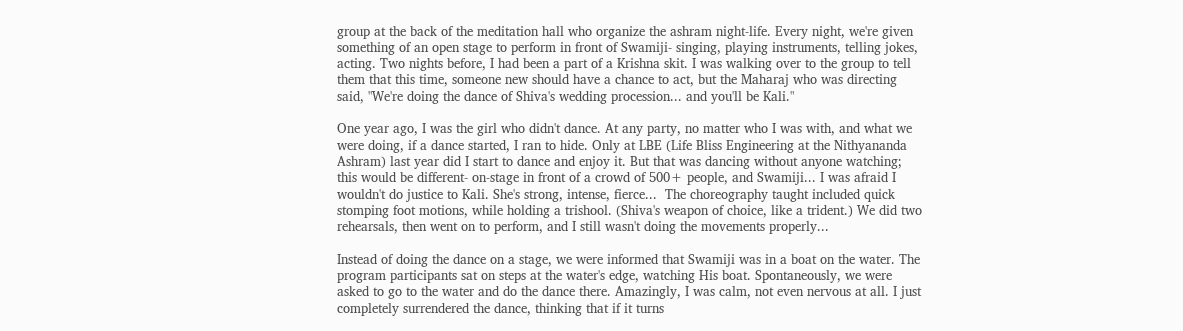group at the back of the meditation hall who organize the ashram night-life. Every night, we're given something of an open stage to perform in front of Swamiji- singing, playing instruments, telling jokes, acting. Two nights before, I had been a part of a Krishna skit. I was walking over to the group to tell them that this time, someone new should have a chance to act, but the Maharaj who was directing said, "We're doing the dance of Shiva's wedding procession... and you'll be Kali."

One year ago, I was the girl who didn't dance. At any party, no matter who I was with, and what we were doing, if a dance started, I ran to hide. Only at LBE (Life Bliss Engineering at the Nithyananda Ashram) last year did I start to dance and enjoy it. But that was dancing without anyone watching; this would be different- on-stage in front of a crowd of 500+ people, and Swamiji... I was afraid I wouldn't do justice to Kali. She's strong, intense, fierce...  The choreography taught included quick stomping foot motions, while holding a trishool. (Shiva's weapon of choice, like a trident.) We did two rehearsals, then went on to perform, and I still wasn't doing the movements properly...

Instead of doing the dance on a stage, we were informed that Swamiji was in a boat on the water. The program participants sat on steps at the water's edge, watching His boat. Spontaneously, we were asked to go to the water and do the dance there. Amazingly, I was calm, not even nervous at all. I just completely surrendered the dance, thinking that if it turns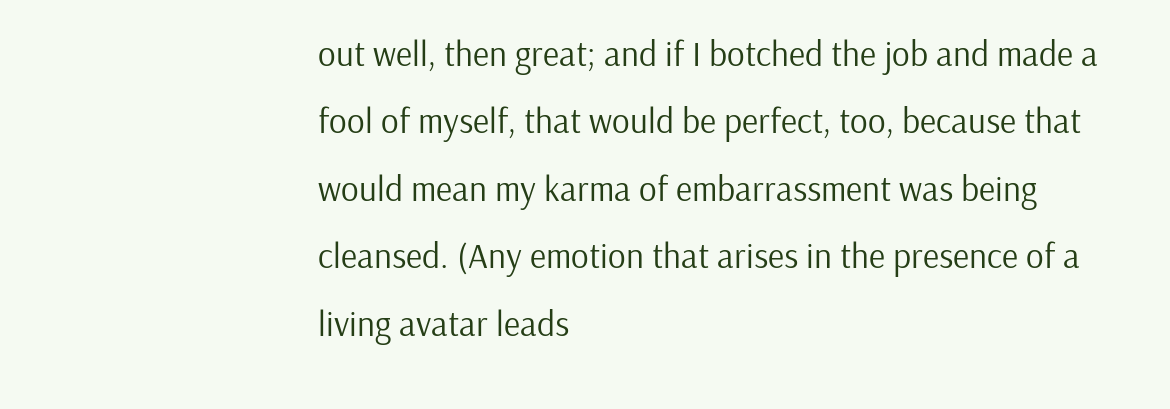out well, then great; and if I botched the job and made a fool of myself, that would be perfect, too, because that would mean my karma of embarrassment was being cleansed. (Any emotion that arises in the presence of a living avatar leads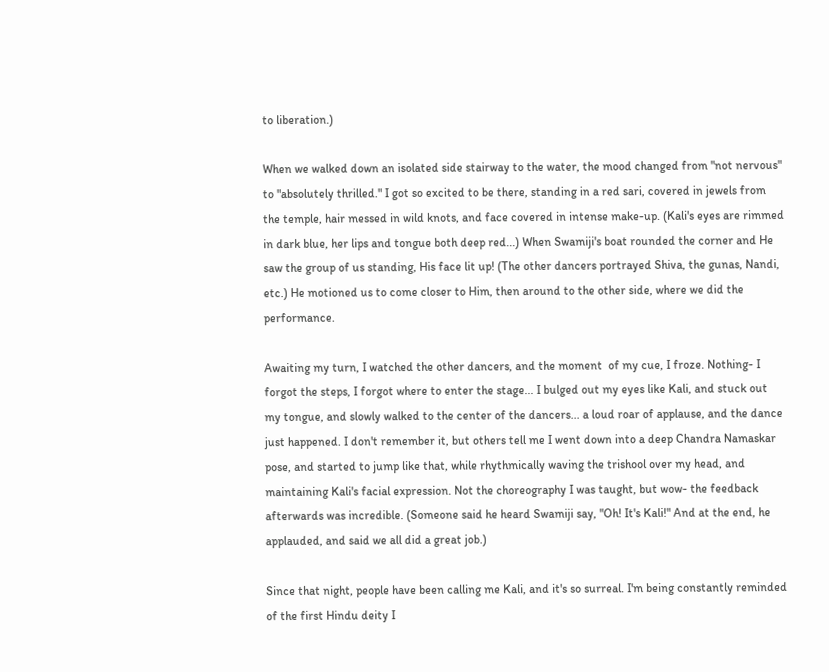to liberation.)

When we walked down an isolated side stairway to the water, the mood changed from "not nervous" to "absolutely thrilled." I got so excited to be there, standing in a red sari, covered in jewels from the temple, hair messed in wild knots, and face covered in intense make-up. (Kali's eyes are rimmed in dark blue, her lips and tongue both deep red...) When Swamiji's boat rounded the corner and He saw the group of us standing, His face lit up! (The other dancers portrayed Shiva, the gunas, Nandi, etc.) He motioned us to come closer to Him, then around to the other side, where we did the performance.

Awaiting my turn, I watched the other dancers, and the moment  of my cue, I froze. Nothing- I forgot the steps, I forgot where to enter the stage... I bulged out my eyes like Kali, and stuck out my tongue, and slowly walked to the center of the dancers... a loud roar of applause, and the dance just happened. I don't remember it, but others tell me I went down into a deep Chandra Namaskar pose, and started to jump like that, while rhythmically waving the trishool over my head, and maintaining Kali's facial expression. Not the choreography I was taught, but wow- the feedback afterwards was incredible. (Someone said he heard Swamiji say, "Oh! It's Kali!" And at the end, he applauded, and said we all did a great job.)

Since that night, people have been calling me Kali, and it's so surreal. I'm being constantly reminded of the first Hindu deity I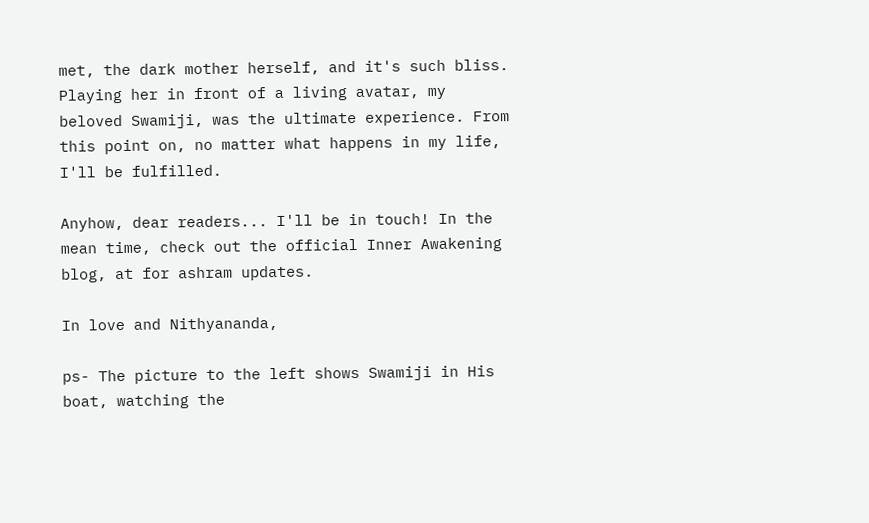met, the dark mother herself, and it's such bliss. Playing her in front of a living avatar, my beloved Swamiji, was the ultimate experience. From this point on, no matter what happens in my life, I'll be fulfilled.

Anyhow, dear readers... I'll be in touch! In the mean time, check out the official Inner Awakening blog, at for ashram updates.

In love and Nithyananda,

ps- The picture to the left shows Swamiji in His boat, watching the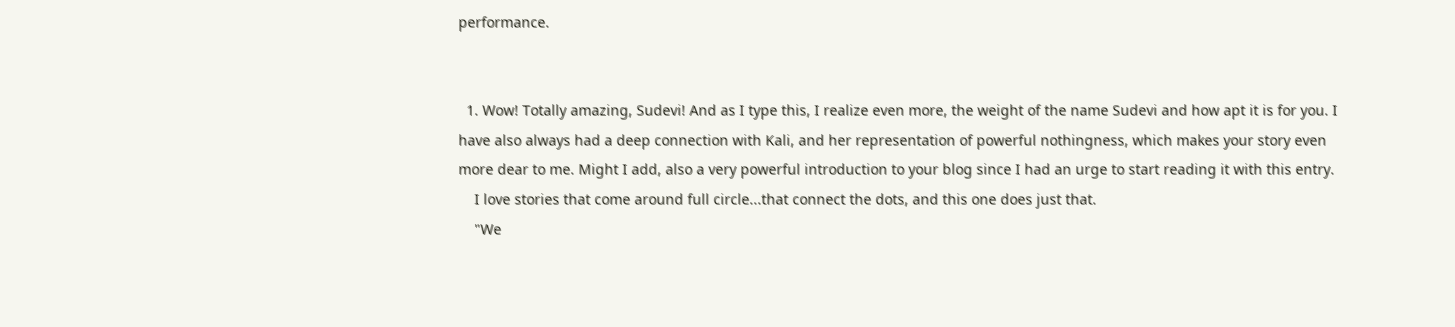performance.


  1. Wow! Totally amazing, Sudevi! And as I type this, I realize even more, the weight of the name Sudevi and how apt it is for you. I have also always had a deep connection with Kali, and her representation of powerful nothingness, which makes your story even more dear to me. Might I add, also a very powerful introduction to your blog since I had an urge to start reading it with this entry.
    I love stories that come around full circle...that connect the dots, and this one does just that.
    "We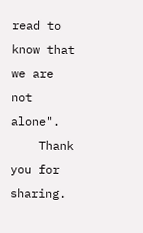read to know that we are not alone".
    Thank you for sharing.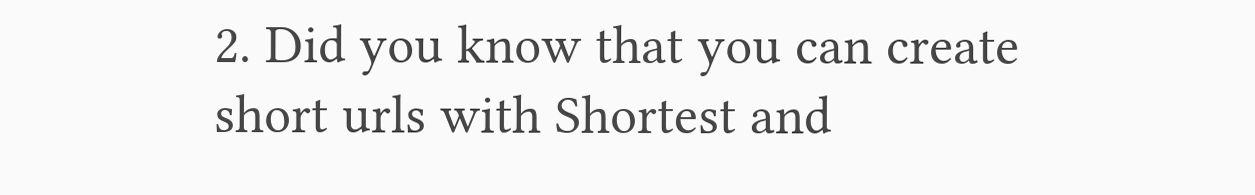2. Did you know that you can create short urls with Shortest and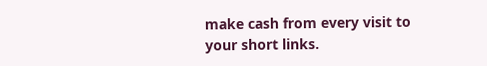make cash from every visit to your short links.